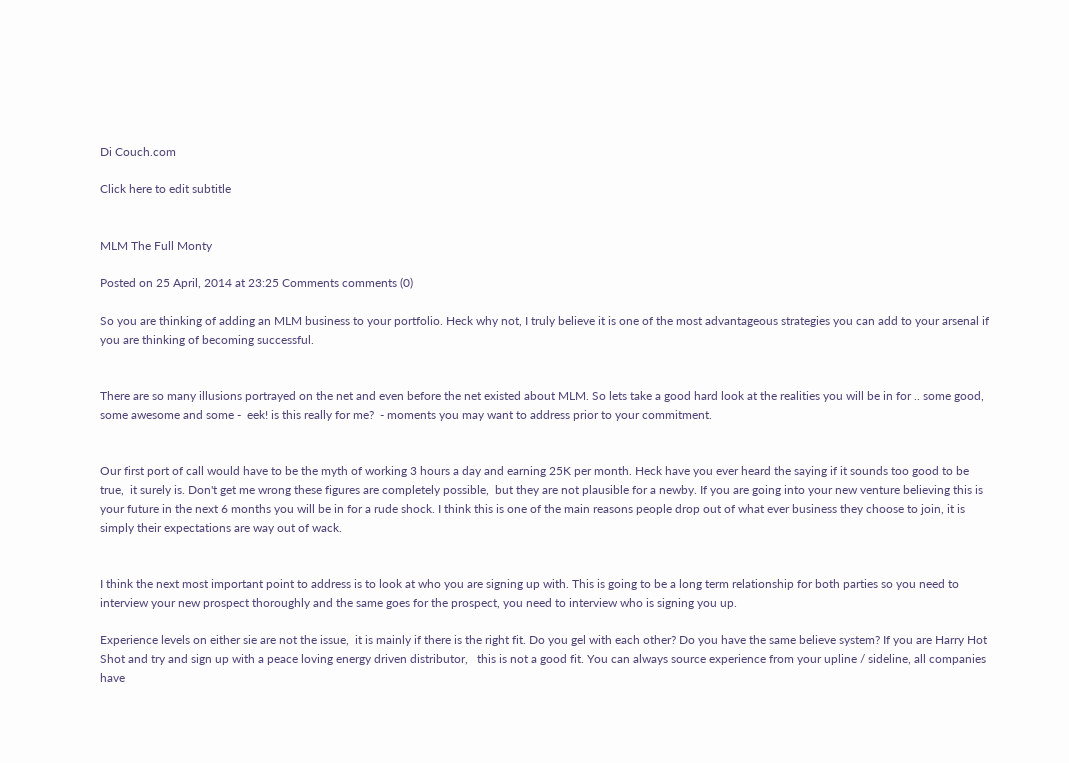Di Couch.com

Click here to edit subtitle


MLM The Full Monty

Posted on 25 April, 2014 at 23:25 Comments comments (0)

So you are thinking of adding an MLM business to your portfolio. Heck why not, I truly believe it is one of the most advantageous strategies you can add to your arsenal if you are thinking of becoming successful.


There are so many illusions portrayed on the net and even before the net existed about MLM. So lets take a good hard look at the realities you will be in for .. some good, some awesome and some -  eek! is this really for me?  - moments you may want to address prior to your commitment.


Our first port of call would have to be the myth of working 3 hours a day and earning 25K per month. Heck have you ever heard the saying if it sounds too good to be true,  it surely is. Don't get me wrong these figures are completely possible,  but they are not plausible for a newby. If you are going into your new venture believing this is your future in the next 6 months you will be in for a rude shock. I think this is one of the main reasons people drop out of what ever business they choose to join, it is simply their expectations are way out of wack.


I think the next most important point to address is to look at who you are signing up with. This is going to be a long term relationship for both parties so you need to interview your new prospect thoroughly and the same goes for the prospect, you need to interview who is signing you up.

Experience levels on either sie are not the issue,  it is mainly if there is the right fit. Do you gel with each other? Do you have the same believe system? If you are Harry Hot Shot and try and sign up with a peace loving energy driven distributor,   this is not a good fit. You can always source experience from your upline / sideline, all companies have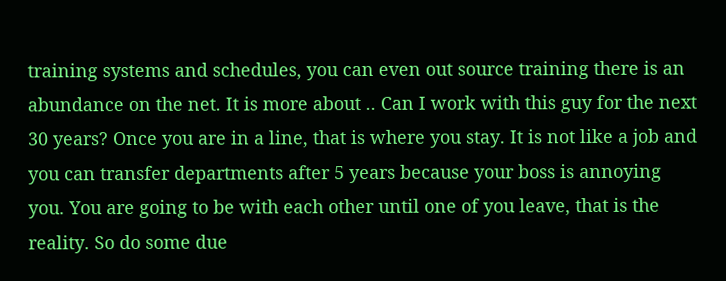training systems and schedules, you can even out source training there is an abundance on the net. It is more about .. Can I work with this guy for the next 30 years? Once you are in a line, that is where you stay. It is not like a job and you can transfer departments after 5 years because your boss is annoying you. You are going to be with each other until one of you leave, that is the reality. So do some due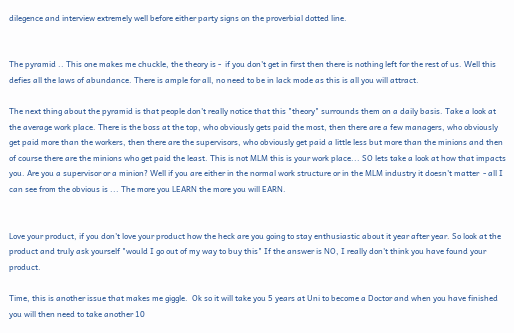dilegence and interview extremely well before either party signs on the proverbial dotted line.


The pyramid .. This one makes me chuckle, the theory is -  if you don't get in first then there is nothing left for the rest of us. Well this defies all the laws of abundance. There is ample for all, no need to be in lack mode as this is all you will attract.

The next thing about the pyramid is that people don't really notice that this "theory" surrounds them on a daily basis. Take a look at the average work place. There is the boss at the top, who obviously gets paid the most, then there are a few managers, who obviously get paid more than the workers, then there are the supervisors, who obviously get paid a little less but more than the minions and then of course there are the minions who get paid the least. This is not MLM this is your work place... SO lets take a look at how that impacts you. Are you a supervisor or a minion? Well if you are either in the normal work structure or in the MLM industry it doesn't matter  - all I can see from the obvious is ... The more you LEARN the more you will EARN.


Love your product, if you don't love your product how the heck are you going to stay enthusiastic about it year after year. So look at the product and truly ask yourself "would I go out of my way to buy this" If the answer is NO, I really don't think you have found your product.

Time, this is another issue that makes me giggle.  Ok so it will take you 5 years at Uni to become a Doctor and when you have finished you will then need to take another 10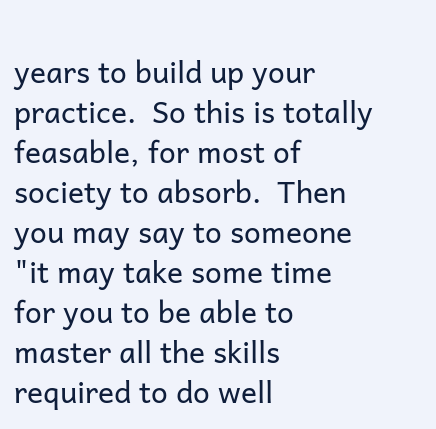years to build up your practice.  So this is totally feasable, for most of society to absorb.  Then you may say to someone "it may take some time for you to be able to master all the skills required to do well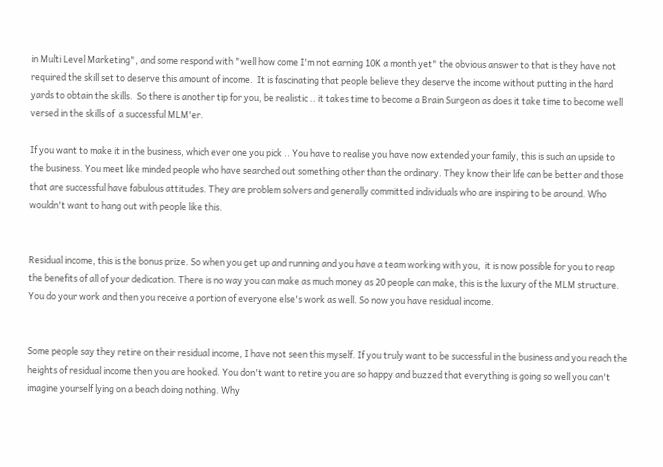in Multi Level Marketing", and some respond with "well how come I'm not earning 10K a month yet" the obvious answer to that is they have not required the skill set to deserve this amount of income.  It is fascinating that people believe they deserve the income without putting in the hard yards to obtain the skills.  So there is another tip for you, be realistic .. it takes time to become a Brain Surgeon as does it take time to become well versed in the skills of  a successful MLM'er.

If you want to make it in the business, which ever one you pick .. You have to realise you have now extended your family, this is such an upside to the business. You meet like minded people who have searched out something other than the ordinary. They know their life can be better and those that are successful have fabulous attitudes. They are problem solvers and generally committed individuals who are inspiring to be around. Who wouldn't want to hang out with people like this.


Residual income, this is the bonus prize. So when you get up and running and you have a team working with you,  it is now possible for you to reap the benefits of all of your dedication. There is no way you can make as much money as 20 people can make, this is the luxury of the MLM structure. You do your work and then you receive a portion of everyone else's work as well. So now you have residual income.


Some people say they retire on their residual income, I have not seen this myself. If you truly want to be successful in the business and you reach the heights of residual income then you are hooked. You don't want to retire you are so happy and buzzed that everything is going so well you can't imagine yourself lying on a beach doing nothing. Why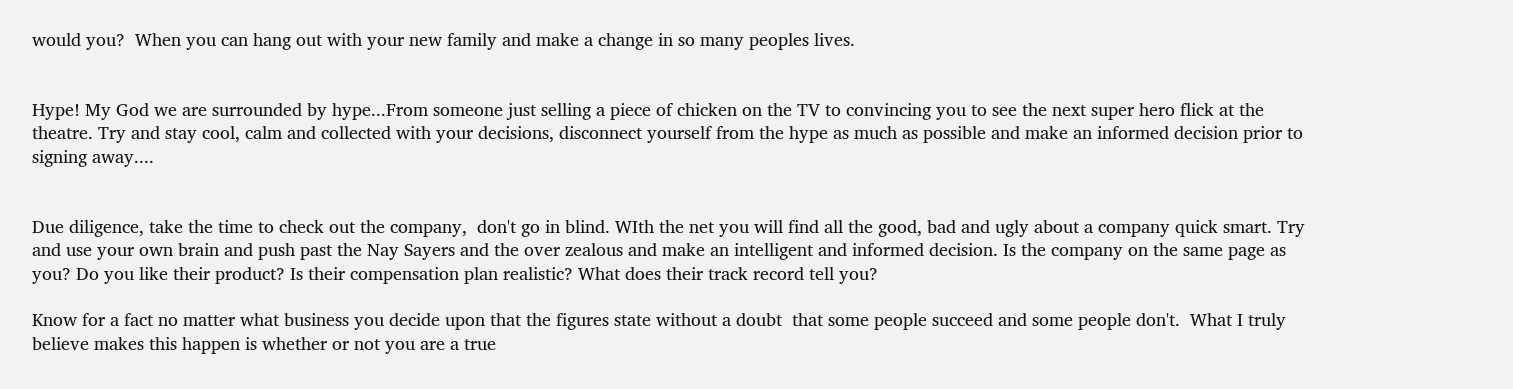would you?  When you can hang out with your new family and make a change in so many peoples lives.


Hype! My God we are surrounded by hype...From someone just selling a piece of chicken on the TV to convincing you to see the next super hero flick at the theatre. Try and stay cool, calm and collected with your decisions, disconnect yourself from the hype as much as possible and make an informed decision prior to signing away....


Due diligence, take the time to check out the company,  don't go in blind. WIth the net you will find all the good, bad and ugly about a company quick smart. Try and use your own brain and push past the Nay Sayers and the over zealous and make an intelligent and informed decision. Is the company on the same page as you? Do you like their product? Is their compensation plan realistic? What does their track record tell you?

Know for a fact no matter what business you decide upon that the figures state without a doubt  that some people succeed and some people don't.  What I truly believe makes this happen is whether or not you are a true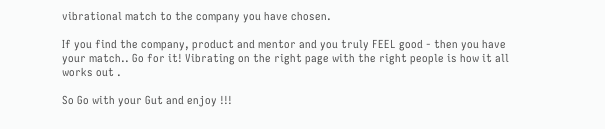vibrational match to the company you have chosen.

If you find the company, product and mentor and you truly FEEL good - then you have your match.. Go for it! Vibrating on the right page with the right people is how it all works out .

So Go with your Gut and enjoy !!!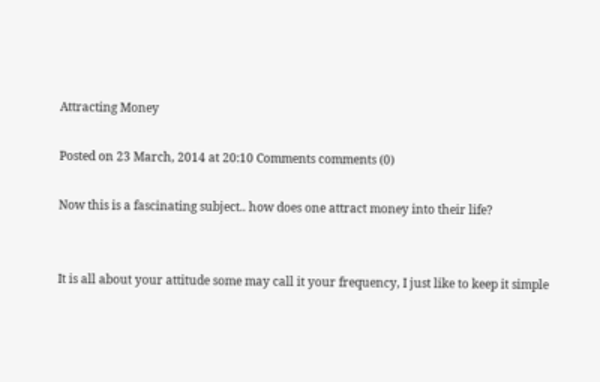Attracting Money

Posted on 23 March, 2014 at 20:10 Comments comments (0)

Now this is a fascinating subject.. how does one attract money into their life?


It is all about your attitude some may call it your frequency, I just like to keep it simple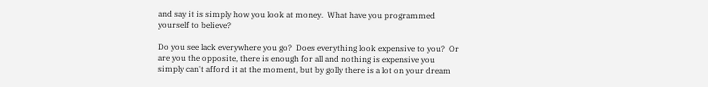and say it is simply how you look at money.  What have you programmed yourself to believe?

Do you see lack everywhere you go?  Does everything look expensive to you?  Or are you the opposite, there is enough for all and nothing is expensive you simply can't afford it at the moment, but by golly there is a lot on your dream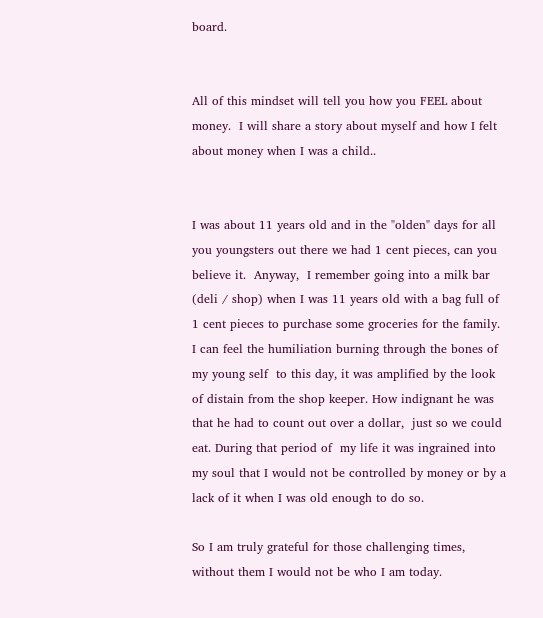board.


All of this mindset will tell you how you FEEL about money.  I will share a story about myself and how I felt about money when I was a child..


I was about 11 years old and in the "olden" days for all you youngsters out there we had 1 cent pieces, can you believe it.  Anyway,  I remember going into a milk bar (deli / shop) when I was 11 years old with a bag full of 1 cent pieces to purchase some groceries for the family.  I can feel the humiliation burning through the bones of my young self  to this day, it was amplified by the look  of distain from the shop keeper. How indignant he was that he had to count out over a dollar,  just so we could eat. During that period of  my life it was ingrained into my soul that I would not be controlled by money or by a lack of it when I was old enough to do so.

So I am truly grateful for those challenging times, without them I would not be who I am today.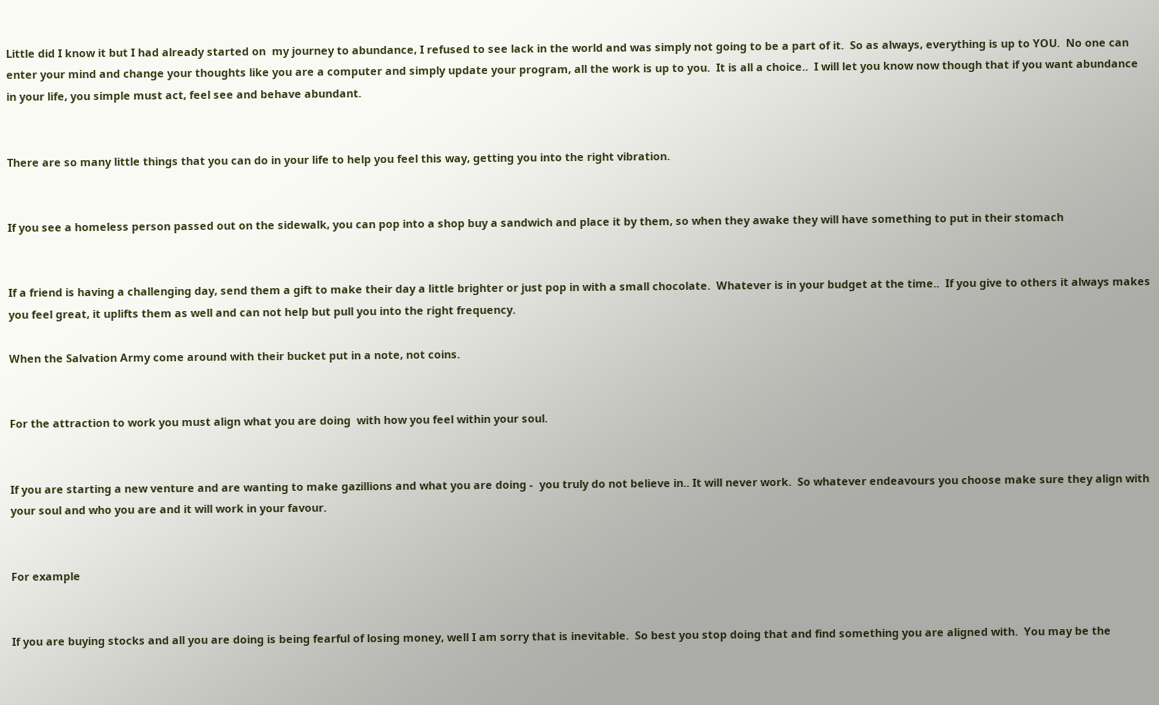Little did I know it but I had already started on  my journey to abundance, I refused to see lack in the world and was simply not going to be a part of it.  So as always, everything is up to YOU.  No one can enter your mind and change your thoughts like you are a computer and simply update your program, all the work is up to you.  It is all a choice..  I will let you know now though that if you want abundance in your life, you simple must act, feel see and behave abundant.


There are so many little things that you can do in your life to help you feel this way, getting you into the right vibration.


If you see a homeless person passed out on the sidewalk, you can pop into a shop buy a sandwich and place it by them, so when they awake they will have something to put in their stomach


If a friend is having a challenging day, send them a gift to make their day a little brighter or just pop in with a small chocolate.  Whatever is in your budget at the time..  If you give to others it always makes you feel great, it uplifts them as well and can not help but pull you into the right frequency.

When the Salvation Army come around with their bucket put in a note, not coins.


For the attraction to work you must align what you are doing  with how you feel within your soul.


If you are starting a new venture and are wanting to make gazillions and what you are doing -  you truly do not believe in.. It will never work.  So whatever endeavours you choose make sure they align with your soul and who you are and it will work in your favour.


For example


If you are buying stocks and all you are doing is being fearful of losing money, well I am sorry that is inevitable.  So best you stop doing that and find something you are aligned with.  You may be the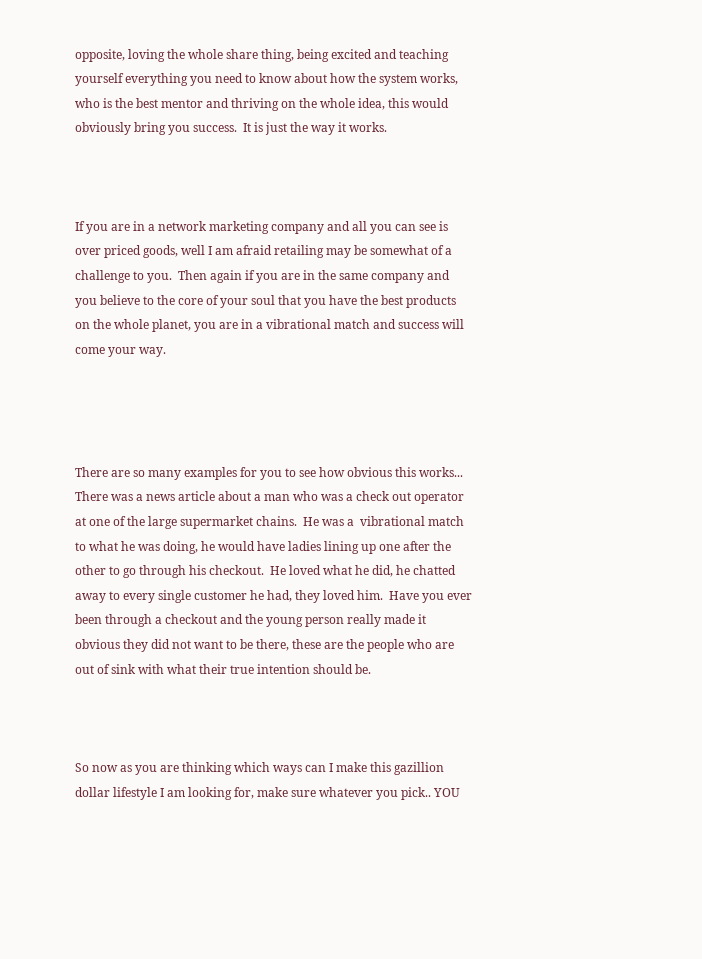opposite, loving the whole share thing, being excited and teaching yourself everything you need to know about how the system works, who is the best mentor and thriving on the whole idea, this would obviously bring you success.  It is just the way it works.



If you are in a network marketing company and all you can see is over priced goods, well I am afraid retailing may be somewhat of a challenge to you.  Then again if you are in the same company and you believe to the core of your soul that you have the best products on the whole planet, you are in a vibrational match and success will come your way.




There are so many examples for you to see how obvious this works...  There was a news article about a man who was a check out operator at one of the large supermarket chains.  He was a  vibrational match to what he was doing, he would have ladies lining up one after the other to go through his checkout.  He loved what he did, he chatted away to every single customer he had, they loved him.  Have you ever been through a checkout and the young person really made it obvious they did not want to be there, these are the people who are out of sink with what their true intention should be.



So now as you are thinking which ways can I make this gazillion dollar lifestyle I am looking for, make sure whatever you pick.. YOU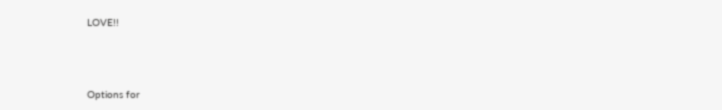LOVE!!



Options for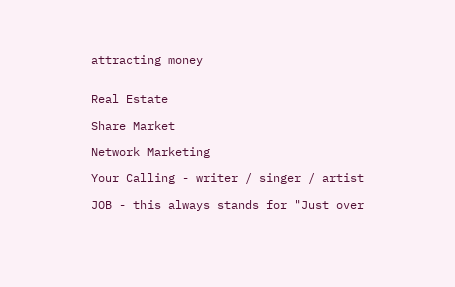attracting money


Real Estate

Share Market

Network Marketing

Your Calling - writer / singer / artist

JOB - this always stands for "Just over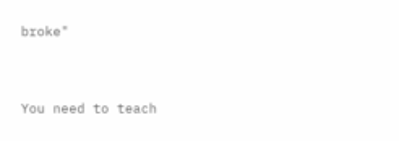broke"




You need to teach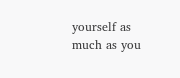yourself as much as you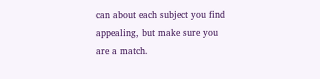can about each subject you find appealing, but make sure you are a match.